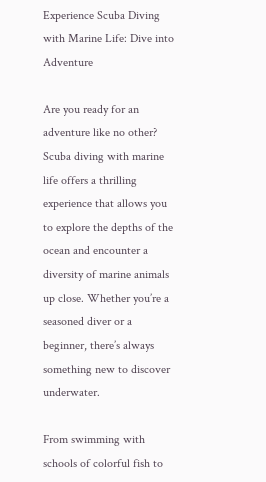Experience Scuba Diving with Marine Life: Dive into Adventure

Are you ready for an adventure like no other? Scuba diving with marine life offers a thrilling experience that allows you to explore the depths of the ocean and encounter a diversity of marine animals up close. Whether you’re a seasoned diver or a beginner, there’s always something new to discover underwater.

From swimming with schools of colorful fish to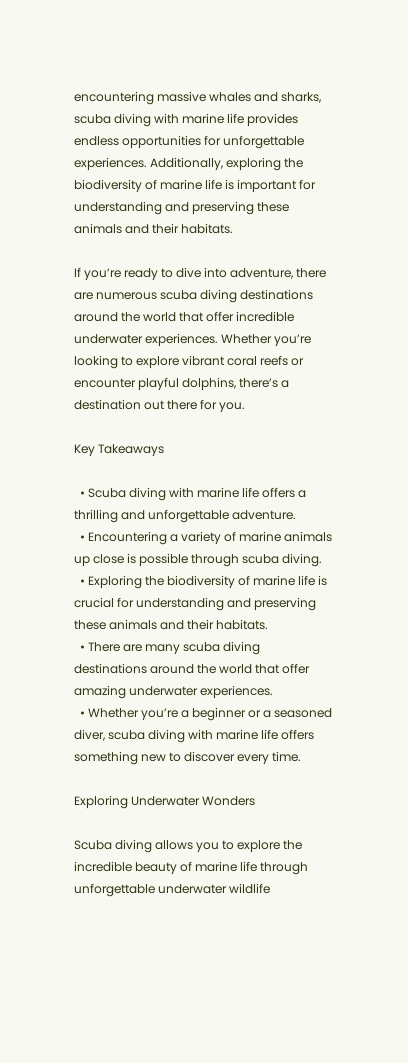encountering massive whales and sharks, scuba diving with marine life provides endless opportunities for unforgettable experiences. Additionally, exploring the biodiversity of marine life is important for understanding and preserving these animals and their habitats.

If you’re ready to dive into adventure, there are numerous scuba diving destinations around the world that offer incredible underwater experiences. Whether you’re looking to explore vibrant coral reefs or encounter playful dolphins, there’s a destination out there for you.

Key Takeaways

  • Scuba diving with marine life offers a thrilling and unforgettable adventure.
  • Encountering a variety of marine animals up close is possible through scuba diving.
  • Exploring the biodiversity of marine life is crucial for understanding and preserving these animals and their habitats.
  • There are many scuba diving destinations around the world that offer amazing underwater experiences.
  • Whether you’re a beginner or a seasoned diver, scuba diving with marine life offers something new to discover every time.

Exploring Underwater Wonders

Scuba diving allows you to explore the incredible beauty of marine life through unforgettable underwater wildlife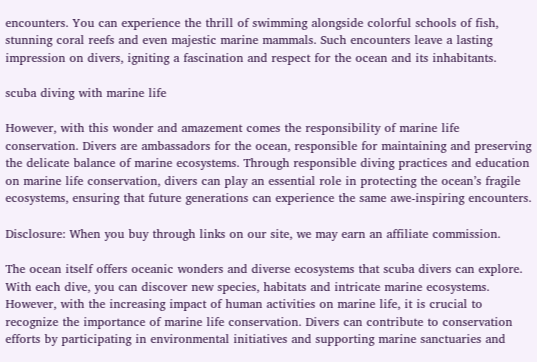encounters. You can experience the thrill of swimming alongside colorful schools of fish, stunning coral reefs and even majestic marine mammals. Such encounters leave a lasting impression on divers, igniting a fascination and respect for the ocean and its inhabitants.

scuba diving with marine life

However, with this wonder and amazement comes the responsibility of marine life conservation. Divers are ambassadors for the ocean, responsible for maintaining and preserving the delicate balance of marine ecosystems. Through responsible diving practices and education on marine life conservation, divers can play an essential role in protecting the ocean’s fragile ecosystems, ensuring that future generations can experience the same awe-inspiring encounters.

Disclosure: When you buy through links on our site, we may earn an affiliate commission.

The ocean itself offers oceanic wonders and diverse ecosystems that scuba divers can explore. With each dive, you can discover new species, habitats and intricate marine ecosystems. However, with the increasing impact of human activities on marine life, it is crucial to recognize the importance of marine life conservation. Divers can contribute to conservation efforts by participating in environmental initiatives and supporting marine sanctuaries and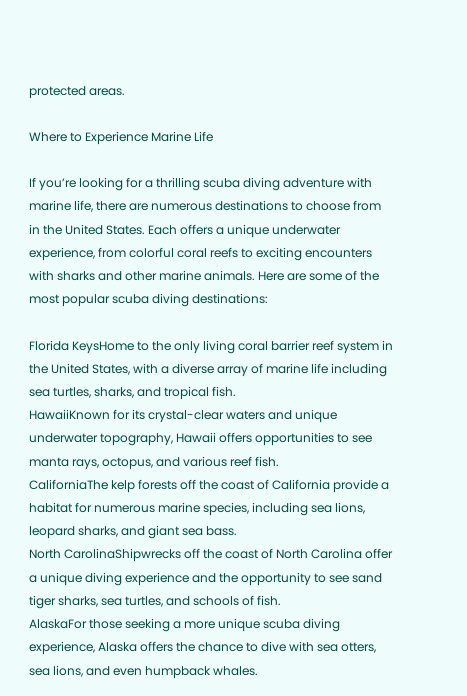protected areas.

Where to Experience Marine Life

If you’re looking for a thrilling scuba diving adventure with marine life, there are numerous destinations to choose from in the United States. Each offers a unique underwater experience, from colorful coral reefs to exciting encounters with sharks and other marine animals. Here are some of the most popular scuba diving destinations:

Florida KeysHome to the only living coral barrier reef system in the United States, with a diverse array of marine life including sea turtles, sharks, and tropical fish.
HawaiiKnown for its crystal-clear waters and unique underwater topography, Hawaii offers opportunities to see manta rays, octopus, and various reef fish.
CaliforniaThe kelp forests off the coast of California provide a habitat for numerous marine species, including sea lions, leopard sharks, and giant sea bass.
North CarolinaShipwrecks off the coast of North Carolina offer a unique diving experience and the opportunity to see sand tiger sharks, sea turtles, and schools of fish.
AlaskaFor those seeking a more unique scuba diving experience, Alaska offers the chance to dive with sea otters, sea lions, and even humpback whales.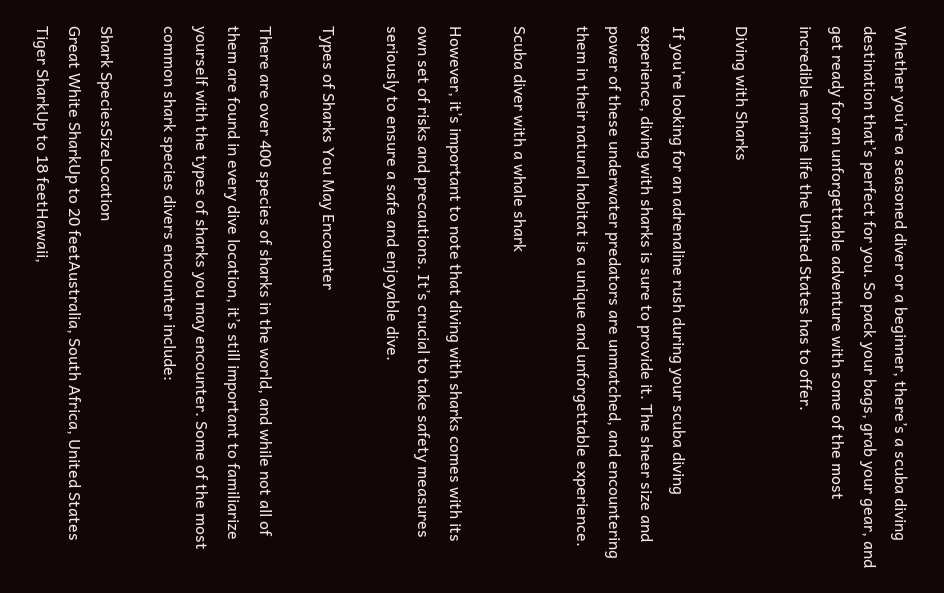Whether you’re a seasoned diver or a beginner, there’s a scuba diving destination that’s perfect for you. So pack your bags, grab your gear, and get ready for an unforgettable adventure with some of the most incredible marine life the United States has to offer.

Diving with Sharks

If you’re looking for an adrenaline rush during your scuba diving experience, diving with sharks is sure to provide it. The sheer size and power of these underwater predators are unmatched, and encountering them in their natural habitat is a unique and unforgettable experience.

Scuba diver with a whale shark

However, it’s important to note that diving with sharks comes with its own set of risks and precautions. It’s crucial to take safety measures seriously to ensure a safe and enjoyable dive.

Types of Sharks You May Encounter

There are over 400 species of sharks in the world, and while not all of them are found in every dive location, it’s still important to familiarize yourself with the types of sharks you may encounter. Some of the most common shark species divers encounter include:

Shark SpeciesSizeLocation
Great White SharkUp to 20 feetAustralia, South Africa, United States
Tiger SharkUp to 18 feetHawaii,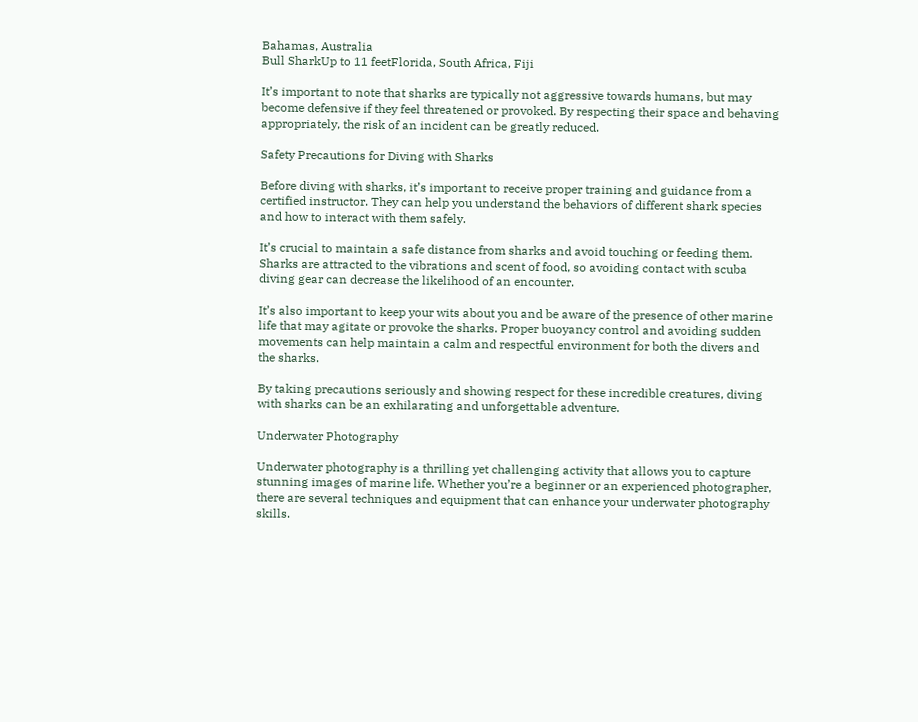Bahamas, Australia
Bull SharkUp to 11 feetFlorida, South Africa, Fiji

It’s important to note that sharks are typically not aggressive towards humans, but may become defensive if they feel threatened or provoked. By respecting their space and behaving appropriately, the risk of an incident can be greatly reduced.

Safety Precautions for Diving with Sharks

Before diving with sharks, it’s important to receive proper training and guidance from a certified instructor. They can help you understand the behaviors of different shark species and how to interact with them safely.

It’s crucial to maintain a safe distance from sharks and avoid touching or feeding them. Sharks are attracted to the vibrations and scent of food, so avoiding contact with scuba diving gear can decrease the likelihood of an encounter.

It’s also important to keep your wits about you and be aware of the presence of other marine life that may agitate or provoke the sharks. Proper buoyancy control and avoiding sudden movements can help maintain a calm and respectful environment for both the divers and the sharks.

By taking precautions seriously and showing respect for these incredible creatures, diving with sharks can be an exhilarating and unforgettable adventure.

Underwater Photography

Underwater photography is a thrilling yet challenging activity that allows you to capture stunning images of marine life. Whether you’re a beginner or an experienced photographer, there are several techniques and equipment that can enhance your underwater photography skills.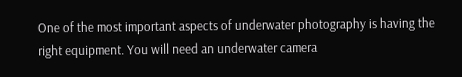One of the most important aspects of underwater photography is having the right equipment. You will need an underwater camera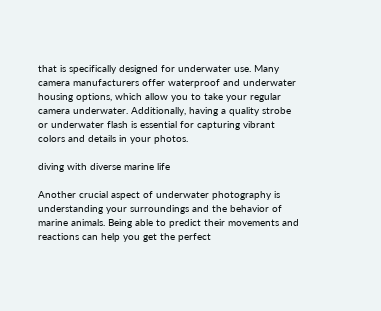that is specifically designed for underwater use. Many camera manufacturers offer waterproof and underwater housing options, which allow you to take your regular camera underwater. Additionally, having a quality strobe or underwater flash is essential for capturing vibrant colors and details in your photos.

diving with diverse marine life

Another crucial aspect of underwater photography is understanding your surroundings and the behavior of marine animals. Being able to predict their movements and reactions can help you get the perfect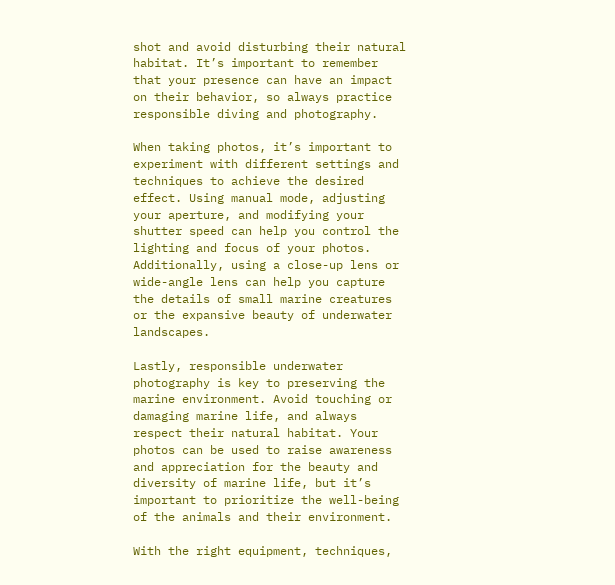shot and avoid disturbing their natural habitat. It’s important to remember that your presence can have an impact on their behavior, so always practice responsible diving and photography.

When taking photos, it’s important to experiment with different settings and techniques to achieve the desired effect. Using manual mode, adjusting your aperture, and modifying your shutter speed can help you control the lighting and focus of your photos. Additionally, using a close-up lens or wide-angle lens can help you capture the details of small marine creatures or the expansive beauty of underwater landscapes.

Lastly, responsible underwater photography is key to preserving the marine environment. Avoid touching or damaging marine life, and always respect their natural habitat. Your photos can be used to raise awareness and appreciation for the beauty and diversity of marine life, but it’s important to prioritize the well-being of the animals and their environment.

With the right equipment, techniques,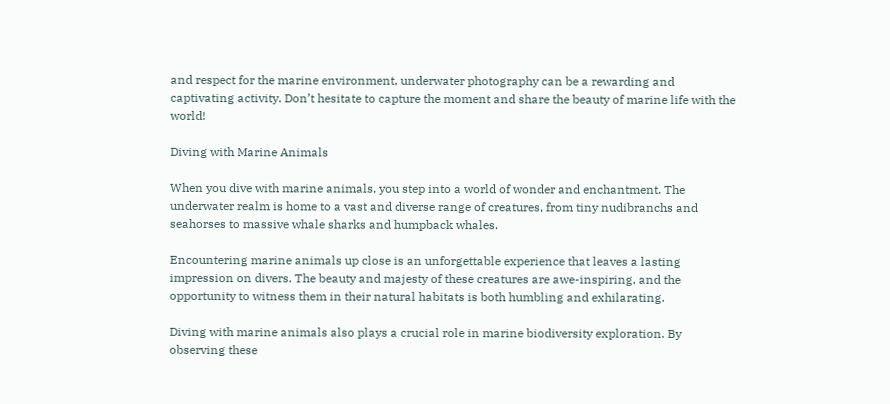and respect for the marine environment, underwater photography can be a rewarding and captivating activity. Don’t hesitate to capture the moment and share the beauty of marine life with the world!

Diving with Marine Animals

When you dive with marine animals, you step into a world of wonder and enchantment. The underwater realm is home to a vast and diverse range of creatures, from tiny nudibranchs and seahorses to massive whale sharks and humpback whales.

Encountering marine animals up close is an unforgettable experience that leaves a lasting impression on divers. The beauty and majesty of these creatures are awe-inspiring, and the opportunity to witness them in their natural habitats is both humbling and exhilarating.

Diving with marine animals also plays a crucial role in marine biodiversity exploration. By observing these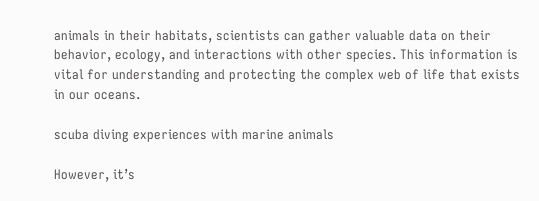animals in their habitats, scientists can gather valuable data on their behavior, ecology, and interactions with other species. This information is vital for understanding and protecting the complex web of life that exists in our oceans.

scuba diving experiences with marine animals

However, it’s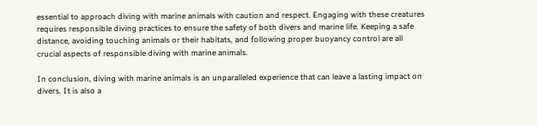essential to approach diving with marine animals with caution and respect. Engaging with these creatures requires responsible diving practices to ensure the safety of both divers and marine life. Keeping a safe distance, avoiding touching animals or their habitats, and following proper buoyancy control are all crucial aspects of responsible diving with marine animals.

In conclusion, diving with marine animals is an unparalleled experience that can leave a lasting impact on divers. It is also a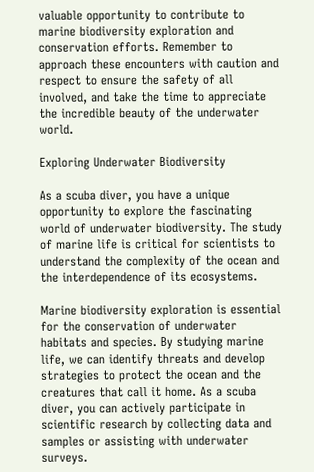valuable opportunity to contribute to marine biodiversity exploration and conservation efforts. Remember to approach these encounters with caution and respect to ensure the safety of all involved, and take the time to appreciate the incredible beauty of the underwater world.

Exploring Underwater Biodiversity

As a scuba diver, you have a unique opportunity to explore the fascinating world of underwater biodiversity. The study of marine life is critical for scientists to understand the complexity of the ocean and the interdependence of its ecosystems.

Marine biodiversity exploration is essential for the conservation of underwater habitats and species. By studying marine life, we can identify threats and develop strategies to protect the ocean and the creatures that call it home. As a scuba diver, you can actively participate in scientific research by collecting data and samples or assisting with underwater surveys.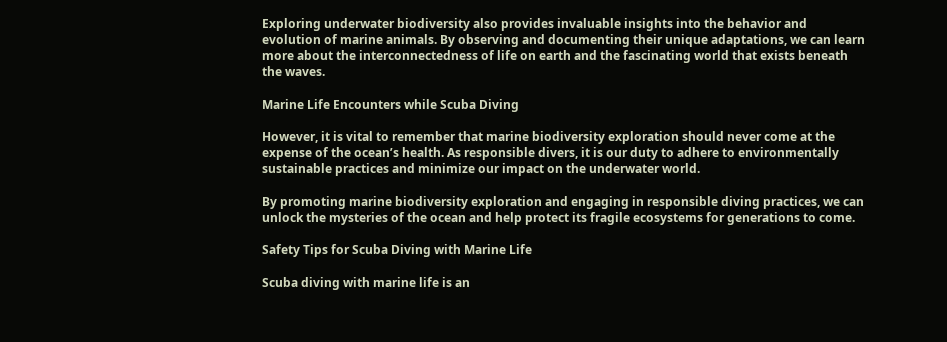Exploring underwater biodiversity also provides invaluable insights into the behavior and evolution of marine animals. By observing and documenting their unique adaptations, we can learn more about the interconnectedness of life on earth and the fascinating world that exists beneath the waves.

Marine Life Encounters while Scuba Diving

However, it is vital to remember that marine biodiversity exploration should never come at the expense of the ocean’s health. As responsible divers, it is our duty to adhere to environmentally sustainable practices and minimize our impact on the underwater world.

By promoting marine biodiversity exploration and engaging in responsible diving practices, we can unlock the mysteries of the ocean and help protect its fragile ecosystems for generations to come.

Safety Tips for Scuba Diving with Marine Life

Scuba diving with marine life is an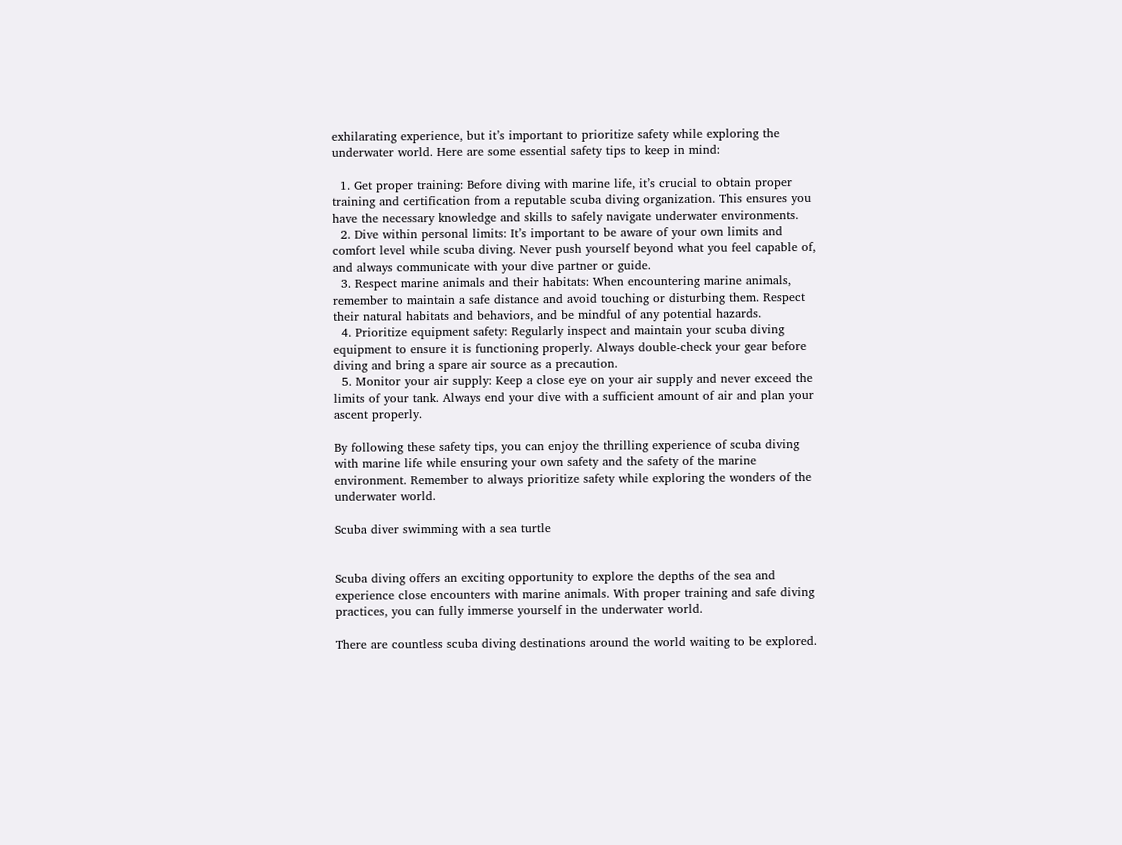exhilarating experience, but it’s important to prioritize safety while exploring the underwater world. Here are some essential safety tips to keep in mind:

  1. Get proper training: Before diving with marine life, it’s crucial to obtain proper training and certification from a reputable scuba diving organization. This ensures you have the necessary knowledge and skills to safely navigate underwater environments.
  2. Dive within personal limits: It’s important to be aware of your own limits and comfort level while scuba diving. Never push yourself beyond what you feel capable of, and always communicate with your dive partner or guide.
  3. Respect marine animals and their habitats: When encountering marine animals, remember to maintain a safe distance and avoid touching or disturbing them. Respect their natural habitats and behaviors, and be mindful of any potential hazards.
  4. Prioritize equipment safety: Regularly inspect and maintain your scuba diving equipment to ensure it is functioning properly. Always double-check your gear before diving and bring a spare air source as a precaution.
  5. Monitor your air supply: Keep a close eye on your air supply and never exceed the limits of your tank. Always end your dive with a sufficient amount of air and plan your ascent properly.

By following these safety tips, you can enjoy the thrilling experience of scuba diving with marine life while ensuring your own safety and the safety of the marine environment. Remember to always prioritize safety while exploring the wonders of the underwater world.

Scuba diver swimming with a sea turtle


Scuba diving offers an exciting opportunity to explore the depths of the sea and experience close encounters with marine animals. With proper training and safe diving practices, you can fully immerse yourself in the underwater world.

There are countless scuba diving destinations around the world waiting to be explored.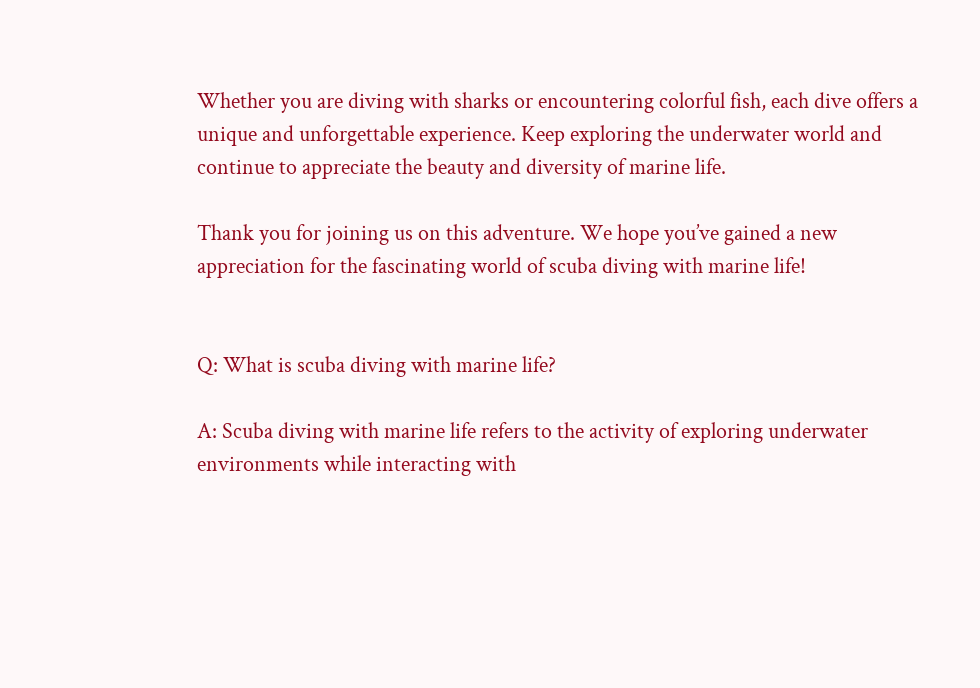Whether you are diving with sharks or encountering colorful fish, each dive offers a unique and unforgettable experience. Keep exploring the underwater world and continue to appreciate the beauty and diversity of marine life.

Thank you for joining us on this adventure. We hope you’ve gained a new appreciation for the fascinating world of scuba diving with marine life!


Q: What is scuba diving with marine life?

A: Scuba diving with marine life refers to the activity of exploring underwater environments while interacting with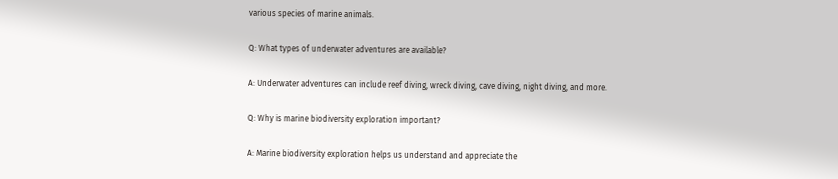various species of marine animals.

Q: What types of underwater adventures are available?

A: Underwater adventures can include reef diving, wreck diving, cave diving, night diving, and more.

Q: Why is marine biodiversity exploration important?

A: Marine biodiversity exploration helps us understand and appreciate the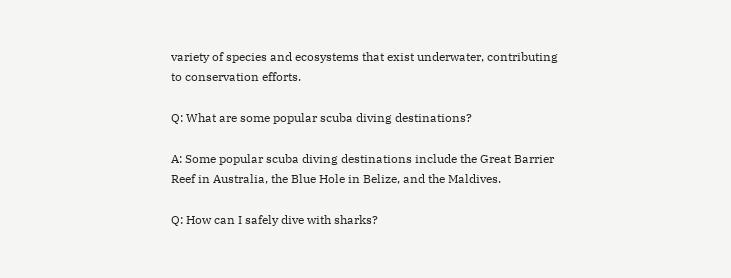variety of species and ecosystems that exist underwater, contributing to conservation efforts.

Q: What are some popular scuba diving destinations?

A: Some popular scuba diving destinations include the Great Barrier Reef in Australia, the Blue Hole in Belize, and the Maldives.

Q: How can I safely dive with sharks?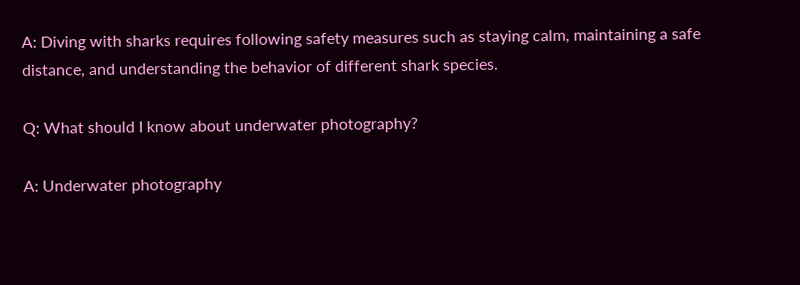A: Diving with sharks requires following safety measures such as staying calm, maintaining a safe distance, and understanding the behavior of different shark species.

Q: What should I know about underwater photography?

A: Underwater photography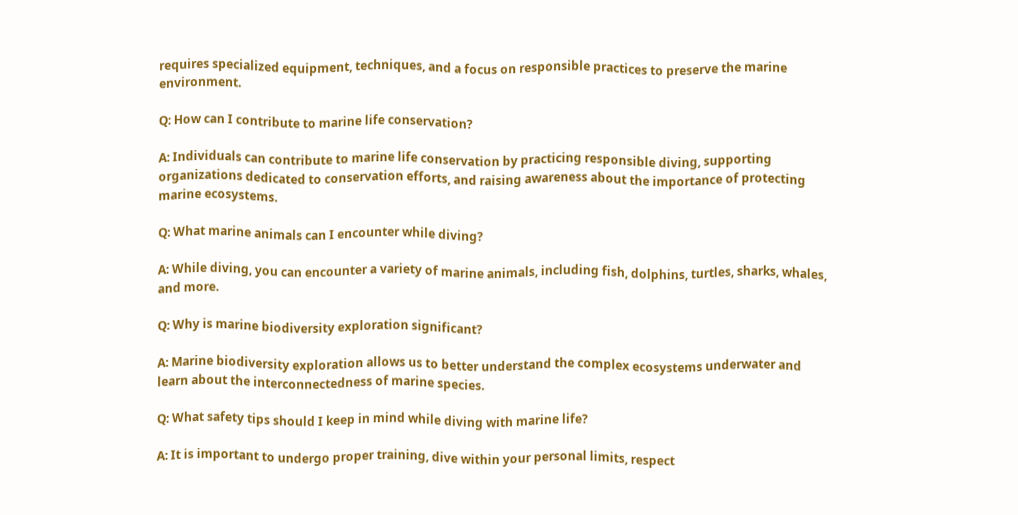requires specialized equipment, techniques, and a focus on responsible practices to preserve the marine environment.

Q: How can I contribute to marine life conservation?

A: Individuals can contribute to marine life conservation by practicing responsible diving, supporting organizations dedicated to conservation efforts, and raising awareness about the importance of protecting marine ecosystems.

Q: What marine animals can I encounter while diving?

A: While diving, you can encounter a variety of marine animals, including fish, dolphins, turtles, sharks, whales, and more.

Q: Why is marine biodiversity exploration significant?

A: Marine biodiversity exploration allows us to better understand the complex ecosystems underwater and learn about the interconnectedness of marine species.

Q: What safety tips should I keep in mind while diving with marine life?

A: It is important to undergo proper training, dive within your personal limits, respect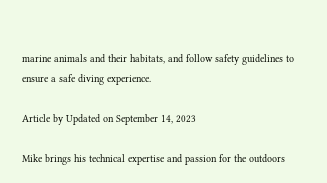marine animals and their habitats, and follow safety guidelines to ensure a safe diving experience.

Article by Updated on September 14, 2023

Mike brings his technical expertise and passion for the outdoors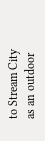to Stream City as an outdoor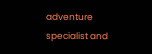adventure specialist and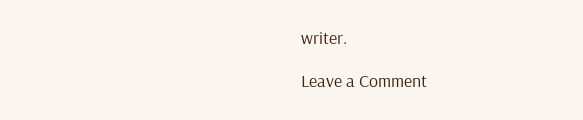writer.

Leave a Comment